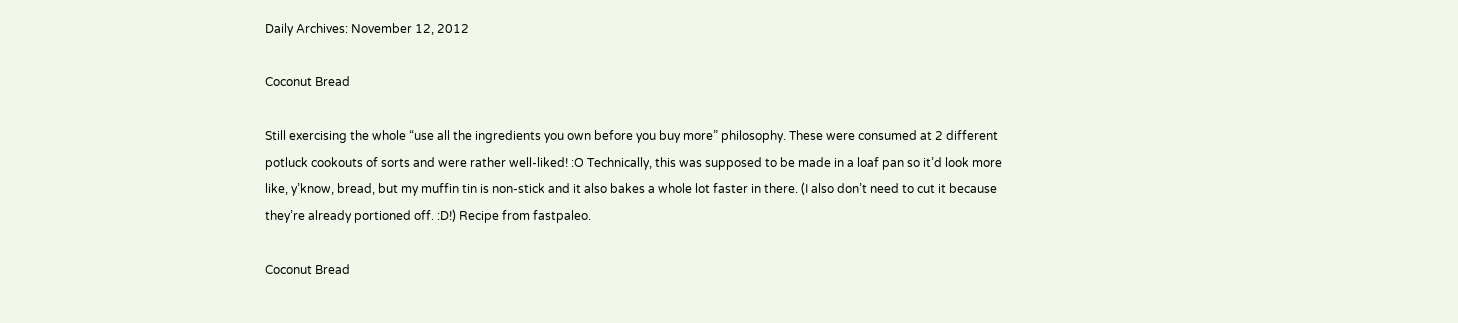Daily Archives: November 12, 2012

Coconut Bread

Still exercising the whole “use all the ingredients you own before you buy more” philosophy. These were consumed at 2 different potluck cookouts of sorts and were rather well-liked! :O Technically, this was supposed to be made in a loaf pan so it’d look more like, y’know, bread, but my muffin tin is non-stick and it also bakes a whole lot faster in there. (I also don’t need to cut it because they’re already portioned off. :D!) Recipe from fastpaleo.

Coconut Bread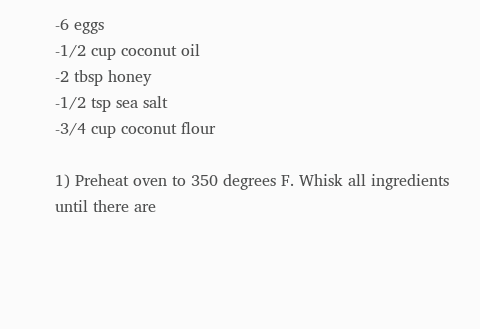-6 eggs
-1/2 cup coconut oil
-2 tbsp honey
-1/2 tsp sea salt
-3/4 cup coconut flour

1) Preheat oven to 350 degrees F. Whisk all ingredients until there are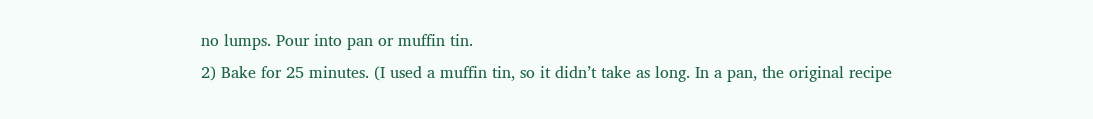no lumps. Pour into pan or muffin tin.
2) Bake for 25 minutes. (I used a muffin tin, so it didn’t take as long. In a pan, the original recipe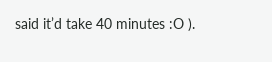said it’d take 40 minutes :O ).